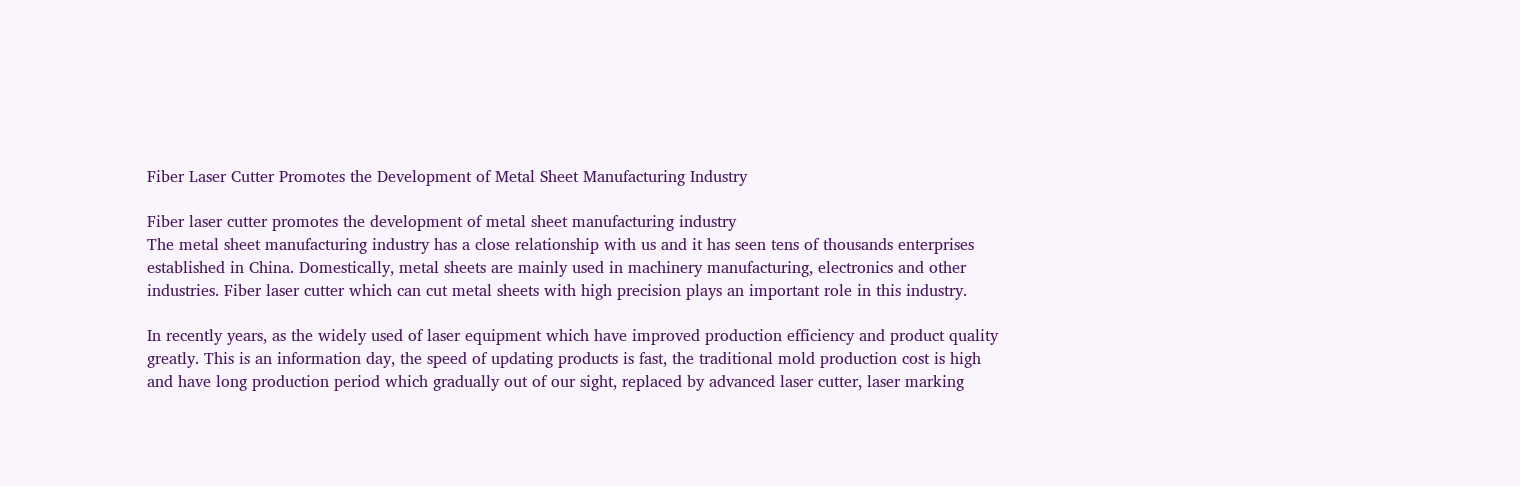Fiber Laser Cutter Promotes the Development of Metal Sheet Manufacturing Industry

Fiber laser cutter promotes the development of metal sheet manufacturing industry
The metal sheet manufacturing industry has a close relationship with us and it has seen tens of thousands enterprises established in China. Domestically, metal sheets are mainly used in machinery manufacturing, electronics and other industries. Fiber laser cutter which can cut metal sheets with high precision plays an important role in this industry.

In recently years, as the widely used of laser equipment which have improved production efficiency and product quality greatly. This is an information day, the speed of updating products is fast, the traditional mold production cost is high and have long production period which gradually out of our sight, replaced by advanced laser cutter, laser marking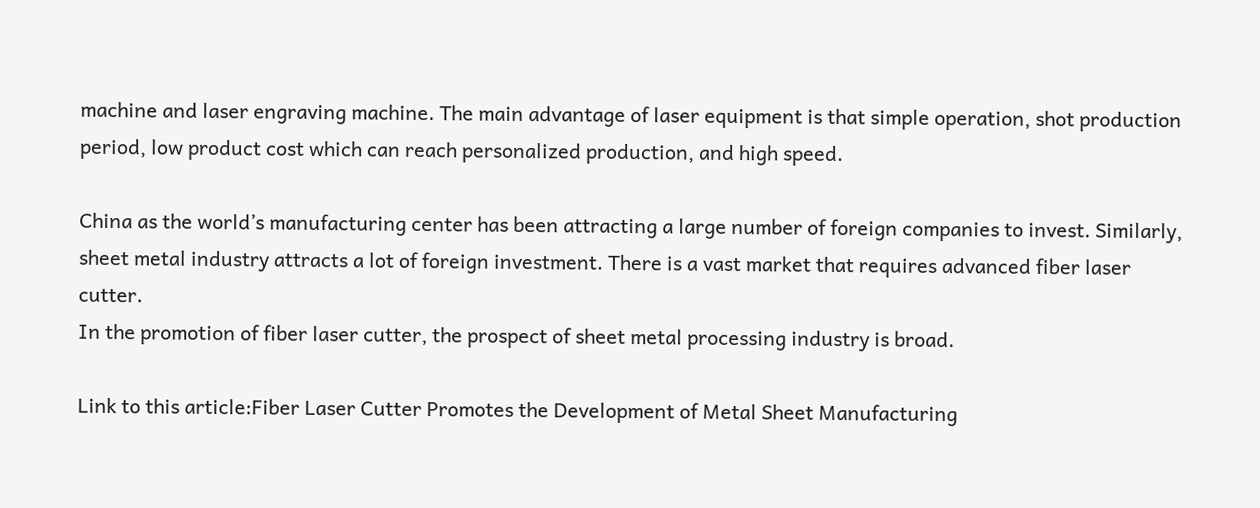machine and laser engraving machine. The main advantage of laser equipment is that simple operation, shot production period, low product cost which can reach personalized production, and high speed.

China as the world’s manufacturing center has been attracting a large number of foreign companies to invest. Similarly, sheet metal industry attracts a lot of foreign investment. There is a vast market that requires advanced fiber laser cutter.
In the promotion of fiber laser cutter, the prospect of sheet metal processing industry is broad.

Link to this article:Fiber Laser Cutter Promotes the Development of Metal Sheet Manufacturing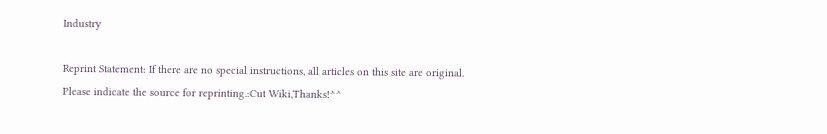Industry

Reprint Statement: If there are no special instructions, all articles on this site are original. Please indicate the source for reprinting.:Cut Wiki,Thanks!^^